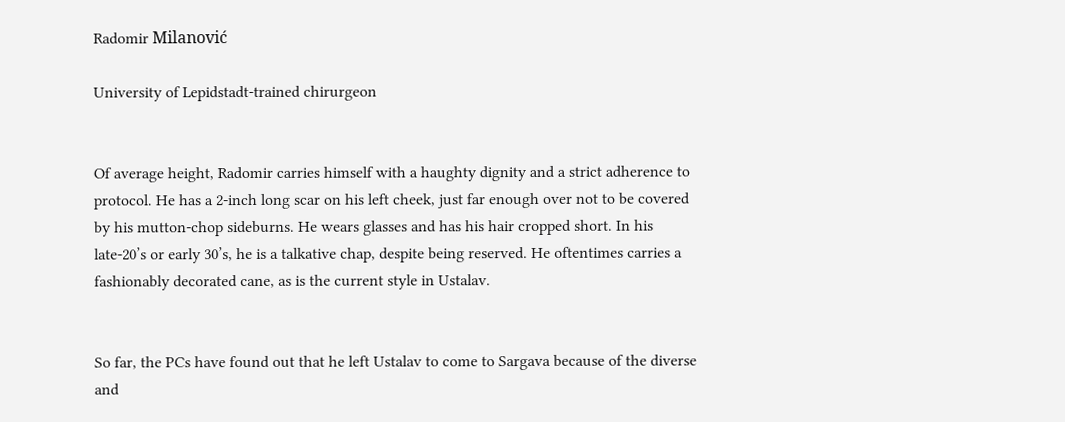Radomir Milanović

University of Lepidstadt-trained chirurgeon


Of average height, Radomir carries himself with a haughty dignity and a strict adherence to protocol. He has a 2-inch long scar on his left cheek, just far enough over not to be covered by his mutton-chop sideburns. He wears glasses and has his hair cropped short. In his late-20’s or early 30’s, he is a talkative chap, despite being reserved. He oftentimes carries a fashionably decorated cane, as is the current style in Ustalav.


So far, the PCs have found out that he left Ustalav to come to Sargava because of the diverse and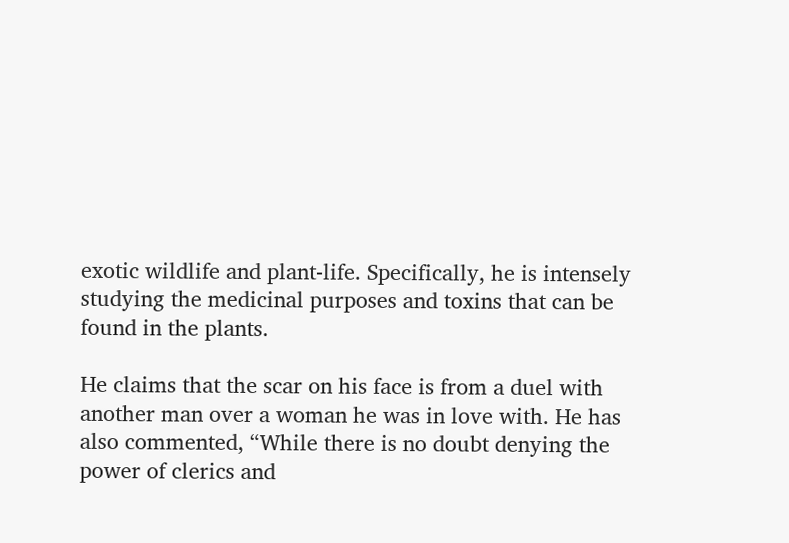exotic wildlife and plant-life. Specifically, he is intensely studying the medicinal purposes and toxins that can be found in the plants.

He claims that the scar on his face is from a duel with another man over a woman he was in love with. He has also commented, “While there is no doubt denying the power of clerics and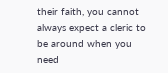their faith, you cannot always expect a cleric to be around when you need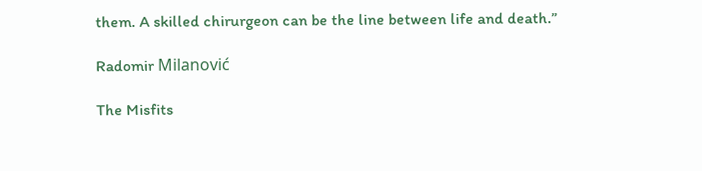them. A skilled chirurgeon can be the line between life and death.”

Radomir Milanović

The Misfits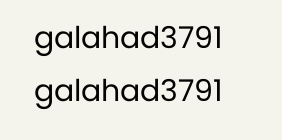galahad3791 galahad3791